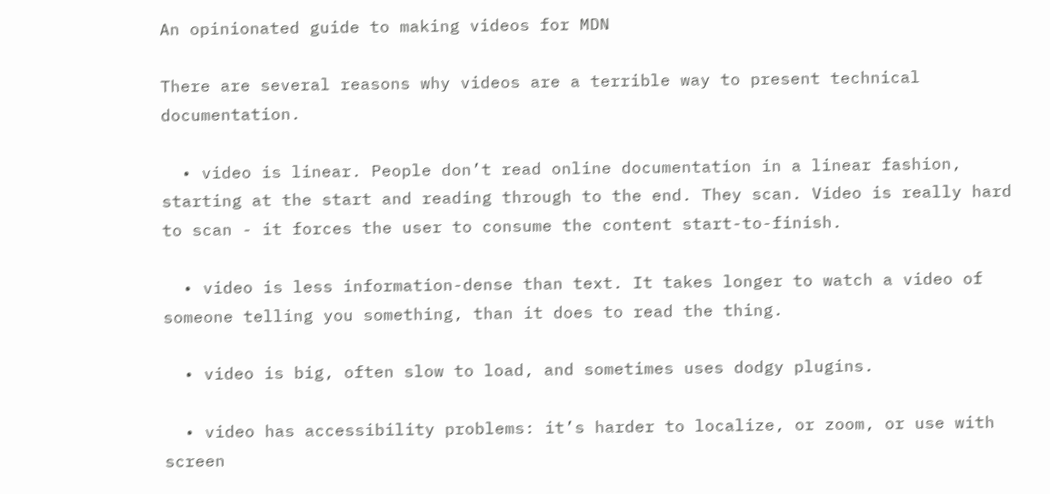An opinionated guide to making videos for MDN

There are several reasons why videos are a terrible way to present technical documentation.

  • video is linear. People don’t read online documentation in a linear fashion, starting at the start and reading through to the end. They scan. Video is really hard to scan - it forces the user to consume the content start-to-finish.

  • video is less information-dense than text. It takes longer to watch a video of someone telling you something, than it does to read the thing.

  • video is big, often slow to load, and sometimes uses dodgy plugins.

  • video has accessibility problems: it’s harder to localize, or zoom, or use with screen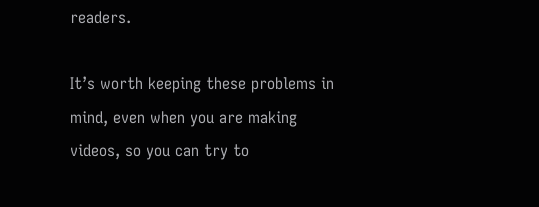readers.

It’s worth keeping these problems in mind, even when you are making videos, so you can try to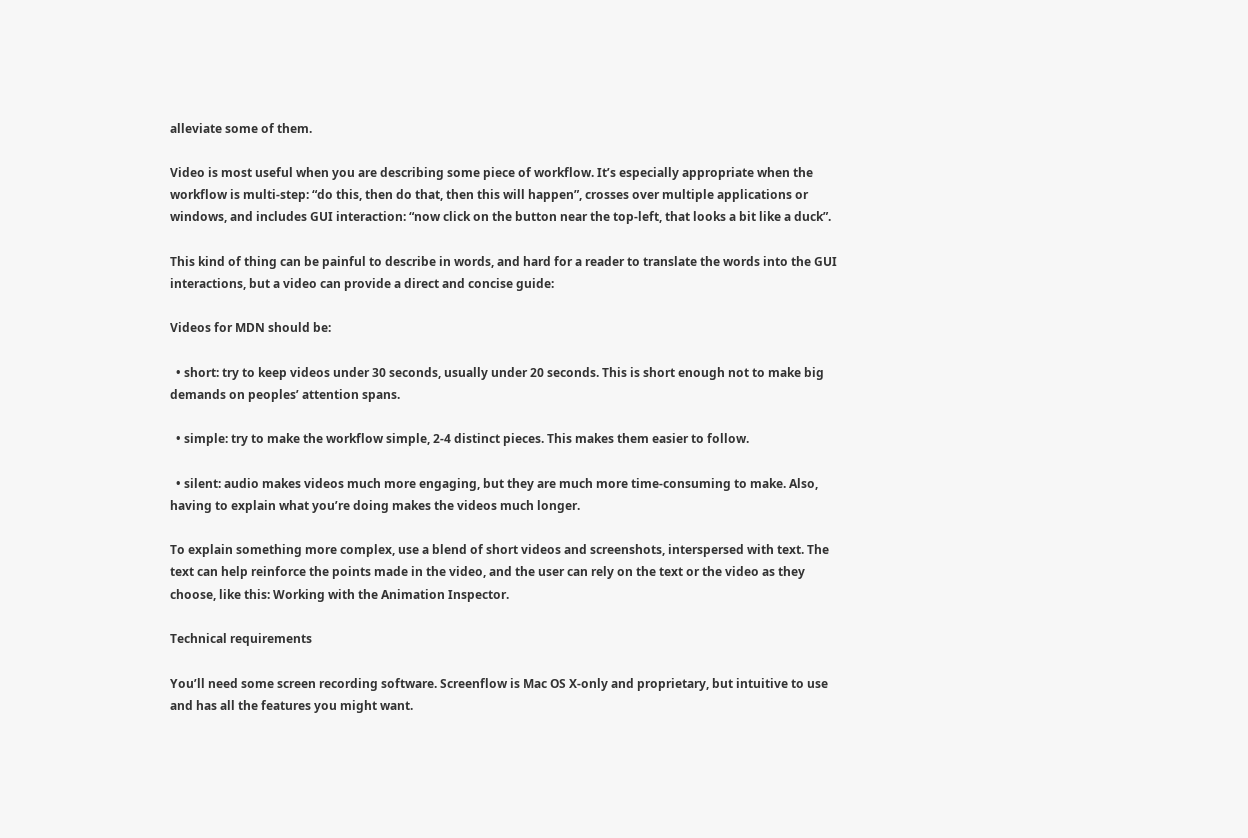alleviate some of them.

Video is most useful when you are describing some piece of workflow. It’s especially appropriate when the workflow is multi-step: “do this, then do that, then this will happen”, crosses over multiple applications or windows, and includes GUI interaction: “now click on the button near the top-left, that looks a bit like a duck”.

This kind of thing can be painful to describe in words, and hard for a reader to translate the words into the GUI interactions, but a video can provide a direct and concise guide:

Videos for MDN should be:

  • short: try to keep videos under 30 seconds, usually under 20 seconds. This is short enough not to make big demands on peoples’ attention spans.

  • simple: try to make the workflow simple, 2-4 distinct pieces. This makes them easier to follow.

  • silent: audio makes videos much more engaging, but they are much more time-consuming to make. Also, having to explain what you’re doing makes the videos much longer.

To explain something more complex, use a blend of short videos and screenshots, interspersed with text. The text can help reinforce the points made in the video, and the user can rely on the text or the video as they choose, like this: Working with the Animation Inspector.

Technical requirements

You’ll need some screen recording software. Screenflow is Mac OS X-only and proprietary, but intuitive to use and has all the features you might want.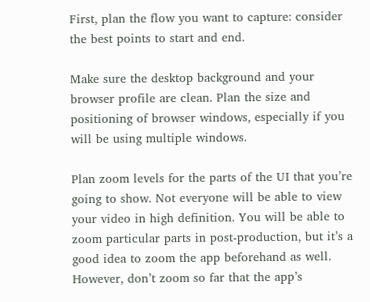First, plan the flow you want to capture: consider the best points to start and end.

Make sure the desktop background and your browser profile are clean. Plan the size and positioning of browser windows, especially if you will be using multiple windows.

Plan zoom levels for the parts of the UI that you’re going to show. Not everyone will be able to view your video in high definition. You will be able to zoom particular parts in post-production, but it’s a good idea to zoom the app beforehand as well. However, don’t zoom so far that the app’s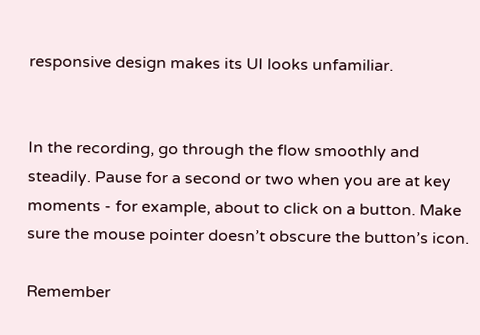responsive design makes its UI looks unfamiliar.


In the recording, go through the flow smoothly and steadily. Pause for a second or two when you are at key moments - for example, about to click on a button. Make sure the mouse pointer doesn’t obscure the button’s icon.

Remember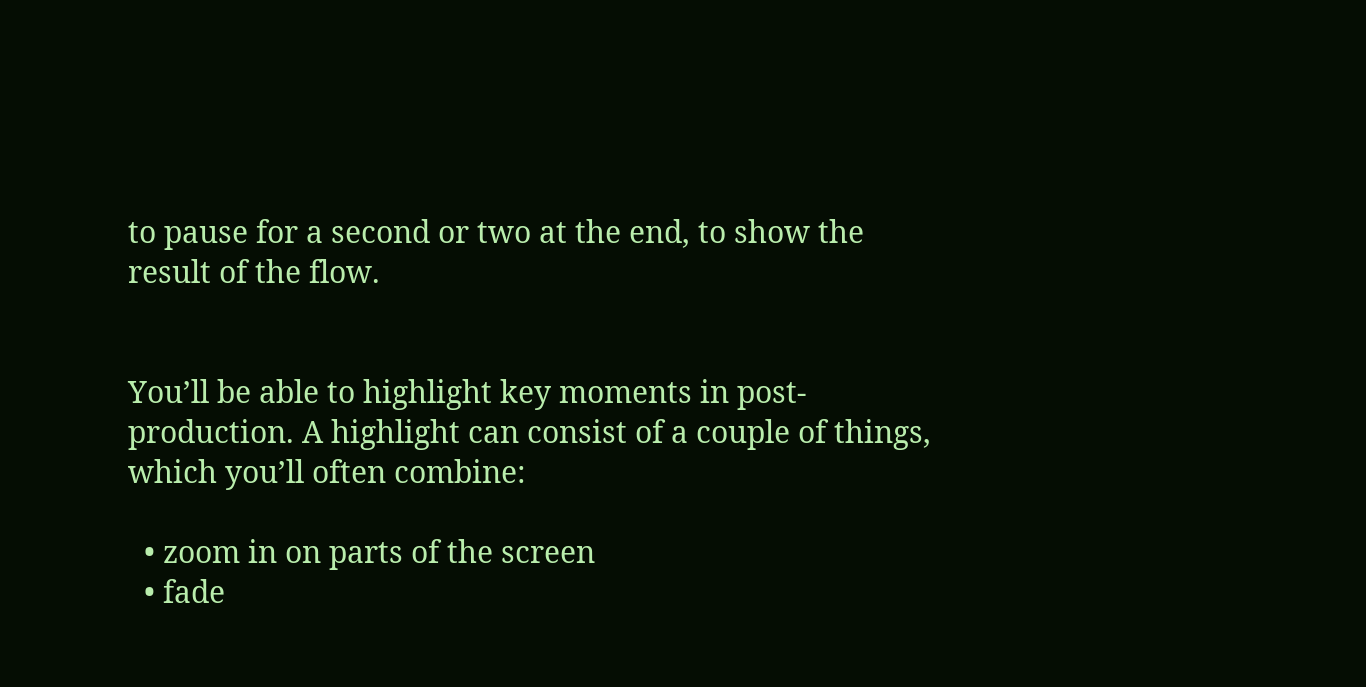to pause for a second or two at the end, to show the result of the flow.


You’ll be able to highlight key moments in post-production. A highlight can consist of a couple of things, which you’ll often combine:

  • zoom in on parts of the screen
  • fade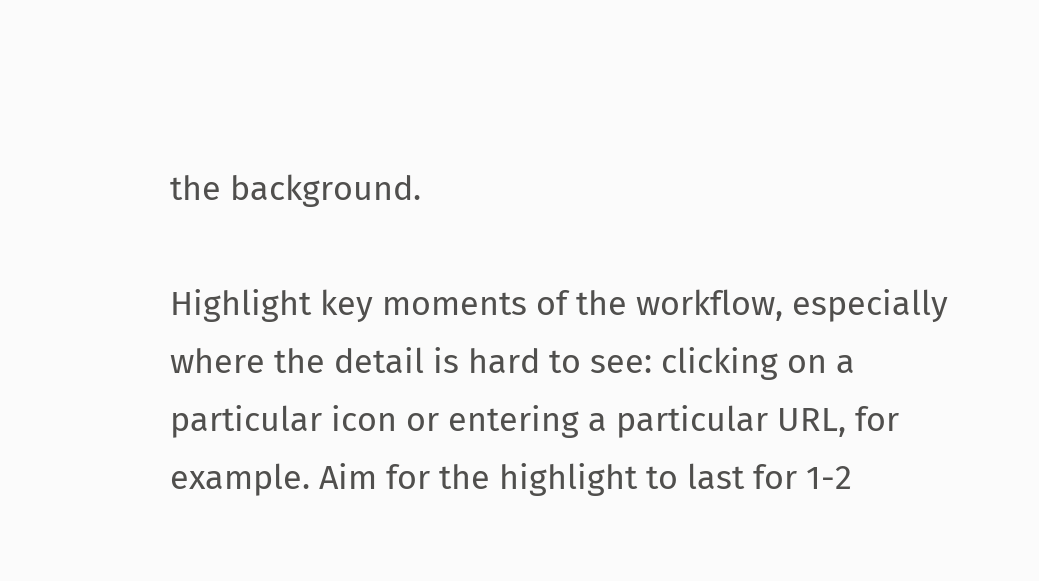the background.

Highlight key moments of the workflow, especially where the detail is hard to see: clicking on a particular icon or entering a particular URL, for example. Aim for the highlight to last for 1-2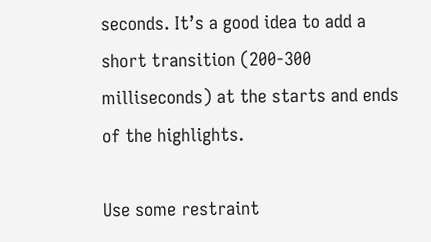seconds. It’s a good idea to add a short transition (200-300 milliseconds) at the starts and ends of the highlights.

Use some restraint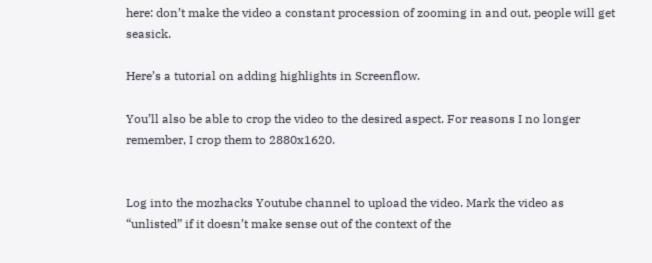here: don’t make the video a constant procession of zooming in and out, people will get seasick.

Here’s a tutorial on adding highlights in Screenflow.

You’ll also be able to crop the video to the desired aspect. For reasons I no longer remember, I crop them to 2880x1620.


Log into the mozhacks Youtube channel to upload the video. Mark the video as “unlisted” if it doesn’t make sense out of the context of the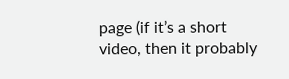page (if it’s a short video, then it probably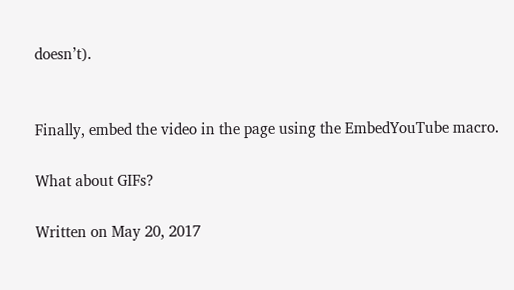doesn’t).


Finally, embed the video in the page using the EmbedYouTube macro.

What about GIFs?

Written on May 20, 2017